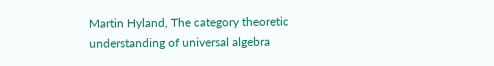Martin Hyland, The category theoretic understanding of universal algebra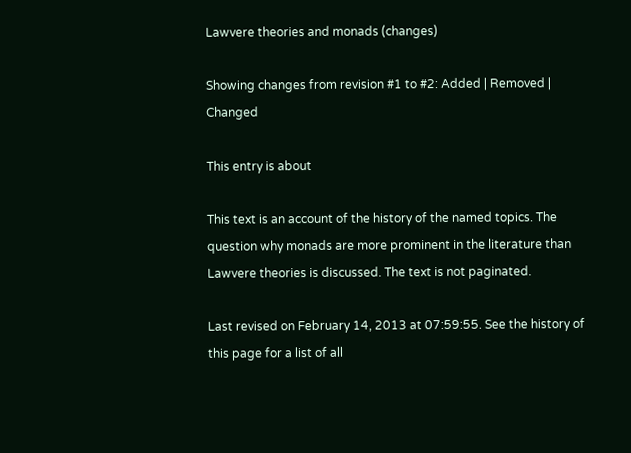Lawvere theories and monads (changes)

Showing changes from revision #1 to #2: Added | Removed | Changed

This entry is about

This text is an account of the history of the named topics. The question why monads are more prominent in the literature than Lawvere theories is discussed. The text is not paginated.

Last revised on February 14, 2013 at 07:59:55. See the history of this page for a list of all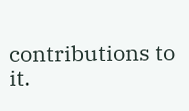contributions to it.